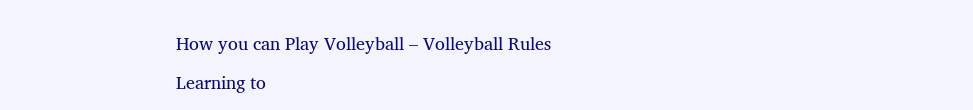How you can Play Volleyball – Volleyball Rules

Learning to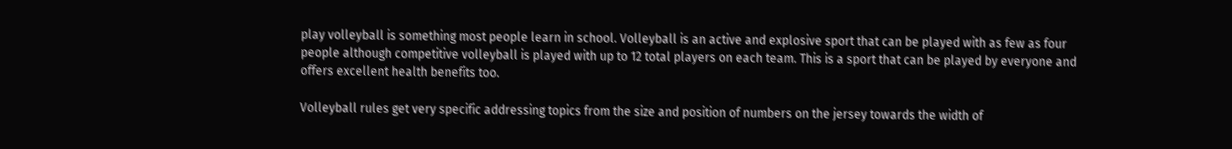play volleyball is something most people learn in school. Volleyball is an active and explosive sport that can be played with as few as four people although competitive volleyball is played with up to 12 total players on each team. This is a sport that can be played by everyone and offers excellent health benefits too.

Volleyball rules get very specific addressing topics from the size and position of numbers on the jersey towards the width of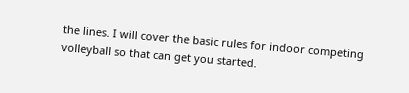the lines. I will cover the basic rules for indoor competing volleyball so that can get you started.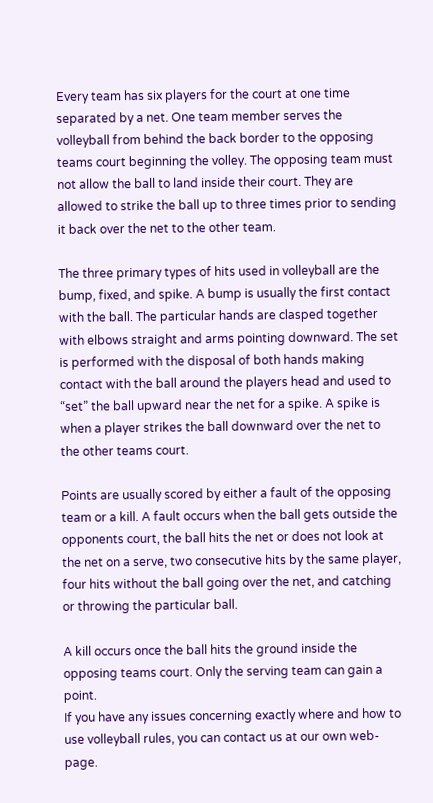Every team has six players for the court at one time separated by a net. One team member serves the volleyball from behind the back border to the opposing teams court beginning the volley. The opposing team must not allow the ball to land inside their court. They are allowed to strike the ball up to three times prior to sending it back over the net to the other team.

The three primary types of hits used in volleyball are the bump, fixed, and spike. A bump is usually the first contact with the ball. The particular hands are clasped together with elbows straight and arms pointing downward. The set is performed with the disposal of both hands making contact with the ball around the players head and used to “set” the ball upward near the net for a spike. A spike is when a player strikes the ball downward over the net to the other teams court.

Points are usually scored by either a fault of the opposing team or a kill. A fault occurs when the ball gets outside the opponents court, the ball hits the net or does not look at the net on a serve, two consecutive hits by the same player, four hits without the ball going over the net, and catching or throwing the particular ball.

A kill occurs once the ball hits the ground inside the opposing teams court. Only the serving team can gain a point.
If you have any issues concerning exactly where and how to use volleyball rules, you can contact us at our own web-page.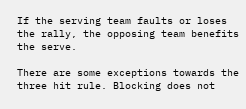If the serving team faults or loses the rally, the opposing team benefits the serve.

There are some exceptions towards the three hit rule. Blocking does not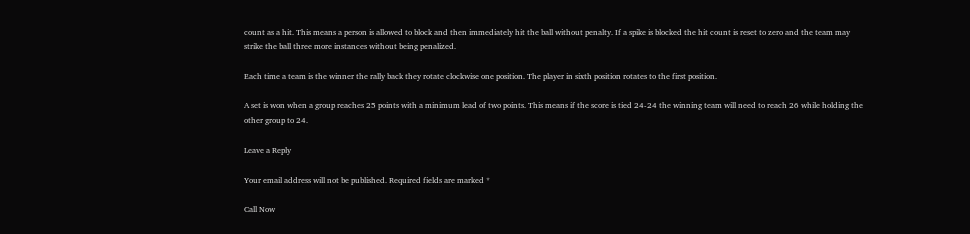count as a hit. This means a person is allowed to block and then immediately hit the ball without penalty. If a spike is blocked the hit count is reset to zero and the team may strike the ball three more instances without being penalized.

Each time a team is the winner the rally back they rotate clockwise one position. The player in sixth position rotates to the first position.

A set is won when a group reaches 25 points with a minimum lead of two points. This means if the score is tied 24-24 the winning team will need to reach 26 while holding the other group to 24.

Leave a Reply

Your email address will not be published. Required fields are marked *

Call Now